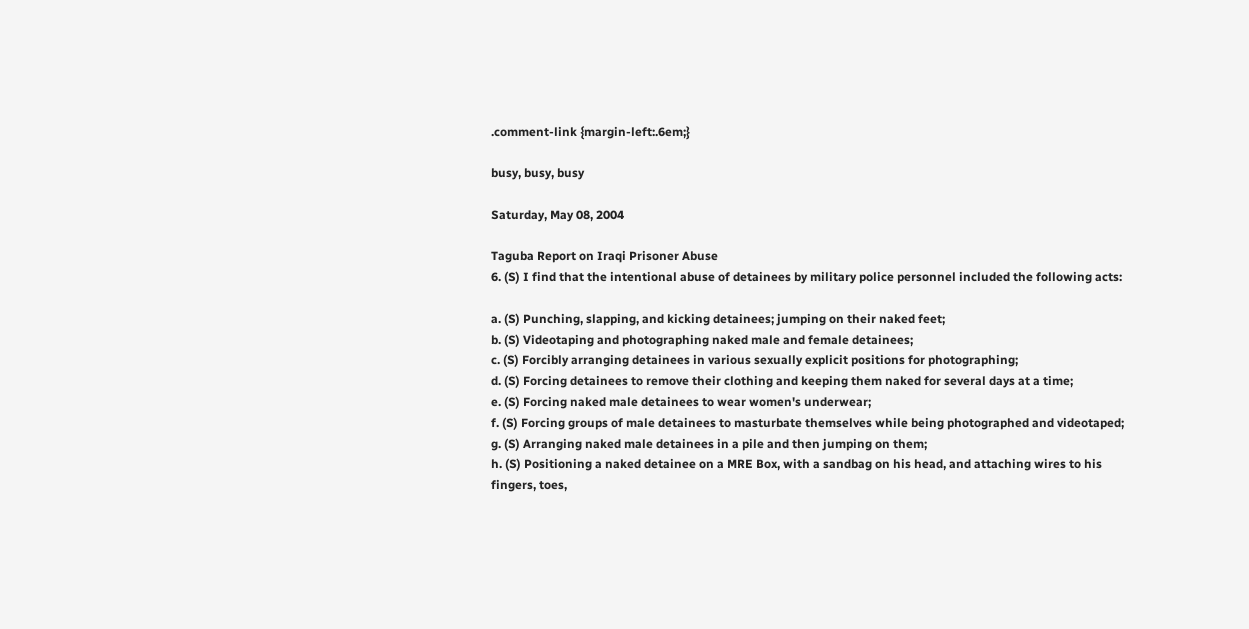.comment-link {margin-left:.6em;}

busy, busy, busy

Saturday, May 08, 2004

Taguba Report on Iraqi Prisoner Abuse
6. (S) I find that the intentional abuse of detainees by military police personnel included the following acts:

a. (S) Punching, slapping, and kicking detainees; jumping on their naked feet;
b. (S) Videotaping and photographing naked male and female detainees;
c. (S) Forcibly arranging detainees in various sexually explicit positions for photographing;
d. (S) Forcing detainees to remove their clothing and keeping them naked for several days at a time;
e. (S) Forcing naked male detainees to wear women's underwear;
f. (S) Forcing groups of male detainees to masturbate themselves while being photographed and videotaped;
g. (S) Arranging naked male detainees in a pile and then jumping on them;
h. (S) Positioning a naked detainee on a MRE Box, with a sandbag on his head, and attaching wires to his fingers, toes,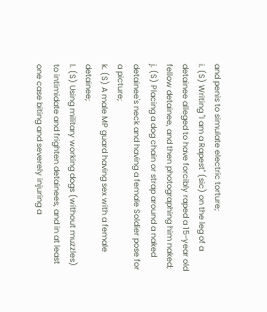and penis to simulate electric torture;
i. (S) Writing "I am a Rapest" (sic) on the leg of a detainee alleged to have forcibly raped a 15-year old fellow detainee, and then photographing him naked;
j. (S) Placing a dog chain or strap around a naked detainee's neck and having a female Soldier pose for a picture;
k. (S) A male MP guard having sex with a female detainee;
l. (S) Using military working dogs (without muzzles) to intimidate and frighten detainees, and in at least one case biting and severely injuring a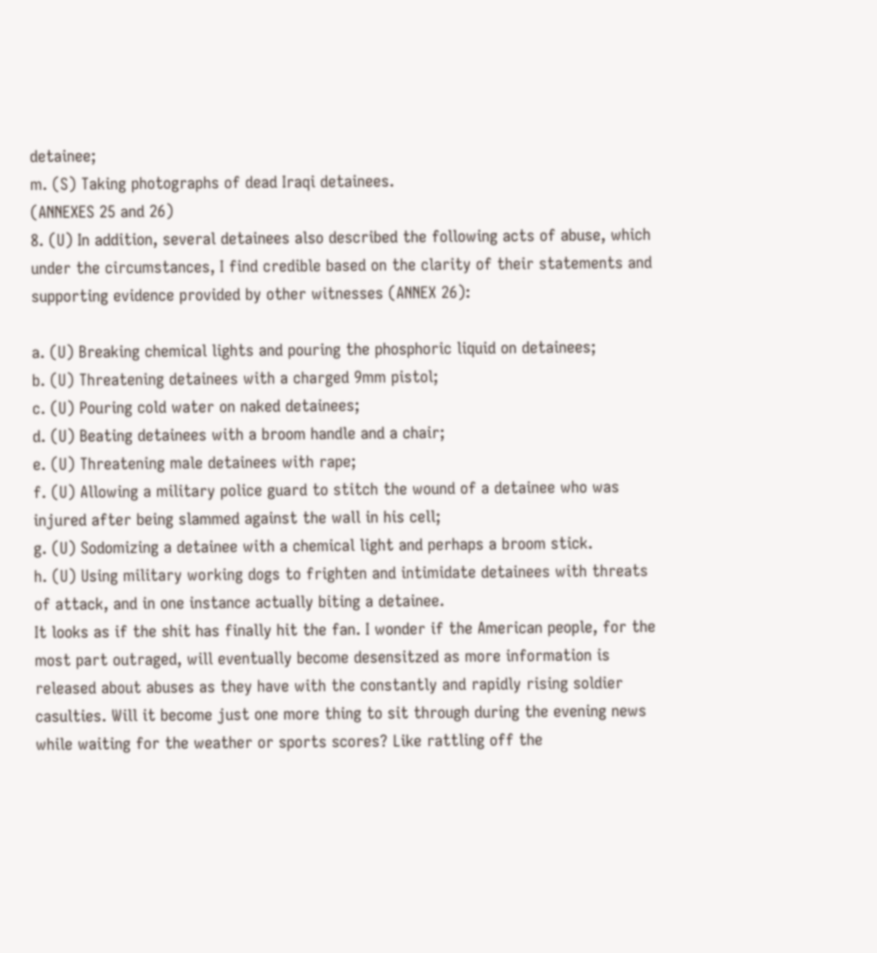detainee;
m. (S) Taking photographs of dead Iraqi detainees.
(ANNEXES 25 and 26)
8. (U) In addition, several detainees also described the following acts of abuse, which under the circumstances, I find credible based on the clarity of their statements and supporting evidence provided by other witnesses (ANNEX 26):

a. (U) Breaking chemical lights and pouring the phosphoric liquid on detainees;
b. (U) Threatening detainees with a charged 9mm pistol;
c. (U) Pouring cold water on naked detainees;
d. (U) Beating detainees with a broom handle and a chair;
e. (U) Threatening male detainees with rape;
f. (U) Allowing a military police guard to stitch the wound of a detainee who was injured after being slammed against the wall in his cell;
g. (U) Sodomizing a detainee with a chemical light and perhaps a broom stick.
h. (U) Using military working dogs to frighten and intimidate detainees with threats of attack, and in one instance actually biting a detainee.
It looks as if the shit has finally hit the fan. I wonder if the American people, for the most part outraged, will eventually become desensitzed as more information is released about abuses as they have with the constantly and rapidly rising soldier casulties. Will it become just one more thing to sit through during the evening news while waiting for the weather or sports scores? Like rattling off the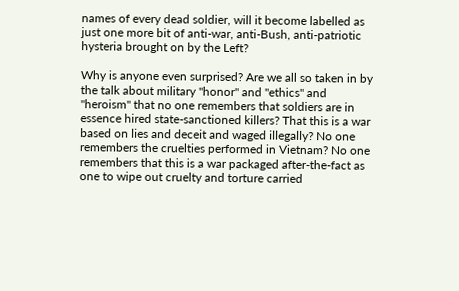names of every dead soldier, will it become labelled as just one more bit of anti-war, anti-Bush, anti-patriotic hysteria brought on by the Left?

Why is anyone even surprised? Are we all so taken in by the talk about military "honor" and "ethics" and "heroism" that no one remembers that soldiers are in essence hired state-sanctioned killers? That this is a war based on lies and deceit and waged illegally? No one remembers the cruelties performed in Vietnam? No one remembers that this is a war packaged after-the-fact as one to wipe out cruelty and torture carried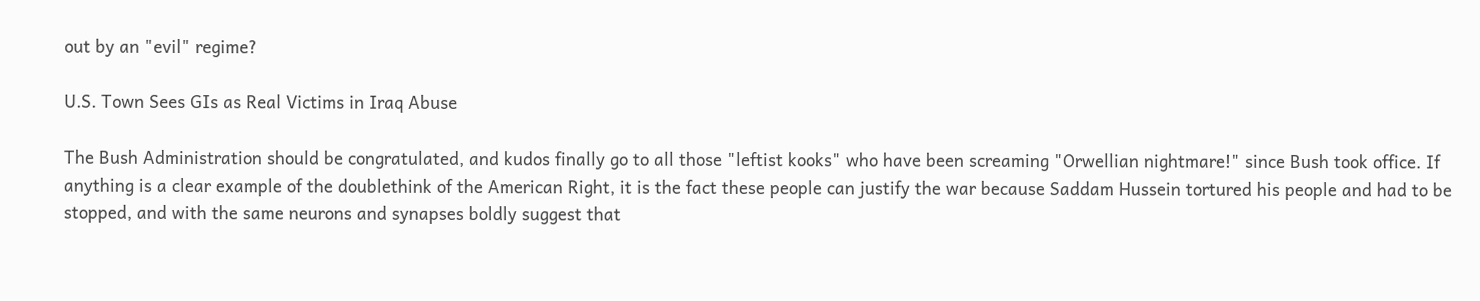out by an "evil" regime?

U.S. Town Sees GIs as Real Victims in Iraq Abuse

The Bush Administration should be congratulated, and kudos finally go to all those "leftist kooks" who have been screaming "Orwellian nightmare!" since Bush took office. If anything is a clear example of the doublethink of the American Right, it is the fact these people can justify the war because Saddam Hussein tortured his people and had to be stopped, and with the same neurons and synapses boldly suggest that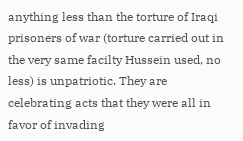anything less than the torture of Iraqi prisoners of war (torture carried out in the very same facilty Hussein used, no less) is unpatriotic. They are celebrating acts that they were all in favor of invading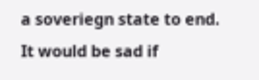a soveriegn state to end. It would be sad if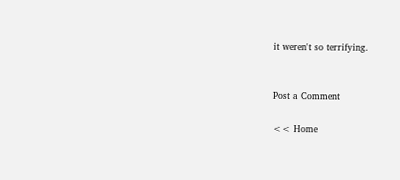it weren't so terrifying.


Post a Comment

<< Home